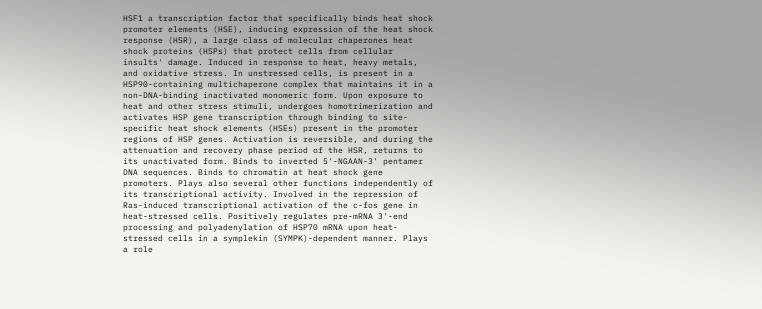HSF1 a transcription factor that specifically binds heat shock promoter elements (HSE), inducing expression of the heat shock response (HSR), a large class of molecular chaperones heat shock proteins (HSPs) that protect cells from cellular insults' damage. Induced in response to heat, heavy metals, and oxidative stress. In unstressed cells, is present in a HSP90-containing multichaperone complex that maintains it in a non-DNA-binding inactivated monomeric form. Upon exposure to heat and other stress stimuli, undergoes homotrimerization and activates HSP gene transcription through binding to site-specific heat shock elements (HSEs) present in the promoter regions of HSP genes. Activation is reversible, and during the attenuation and recovery phase period of the HSR, returns to its unactivated form. Binds to inverted 5'-NGAAN-3' pentamer DNA sequences. Binds to chromatin at heat shock gene promoters. Plays also several other functions independently of its transcriptional activity. Involved in the repression of Ras-induced transcriptional activation of the c-fos gene in heat-stressed cells. Positively regulates pre-mRNA 3'-end processing and polyadenylation of HSP70 mRNA upon heat-stressed cells in a symplekin (SYMPK)-dependent manner. Plays a role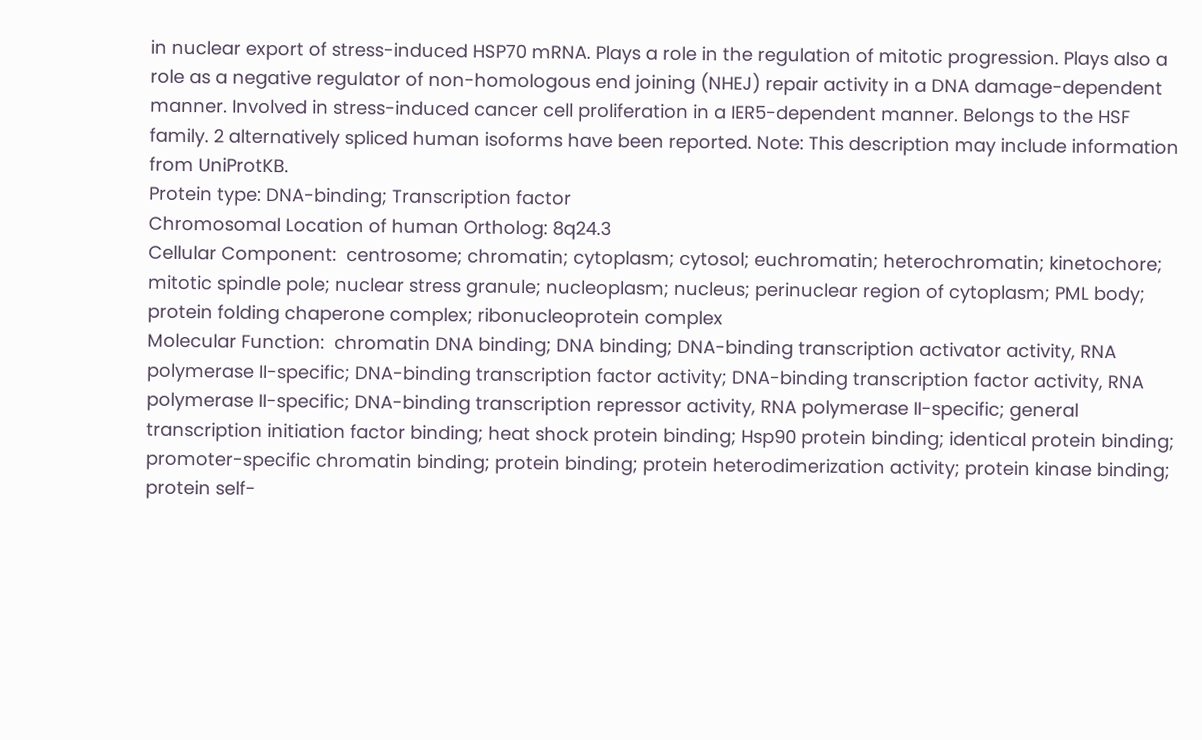in nuclear export of stress-induced HSP70 mRNA. Plays a role in the regulation of mitotic progression. Plays also a role as a negative regulator of non-homologous end joining (NHEJ) repair activity in a DNA damage-dependent manner. Involved in stress-induced cancer cell proliferation in a IER5-dependent manner. Belongs to the HSF family. 2 alternatively spliced human isoforms have been reported. Note: This description may include information from UniProtKB.
Protein type: DNA-binding; Transcription factor
Chromosomal Location of human Ortholog: 8q24.3
Cellular Component:  centrosome; chromatin; cytoplasm; cytosol; euchromatin; heterochromatin; kinetochore; mitotic spindle pole; nuclear stress granule; nucleoplasm; nucleus; perinuclear region of cytoplasm; PML body; protein folding chaperone complex; ribonucleoprotein complex
Molecular Function:  chromatin DNA binding; DNA binding; DNA-binding transcription activator activity, RNA polymerase II-specific; DNA-binding transcription factor activity; DNA-binding transcription factor activity, RNA polymerase II-specific; DNA-binding transcription repressor activity, RNA polymerase II-specific; general transcription initiation factor binding; heat shock protein binding; Hsp90 protein binding; identical protein binding; promoter-specific chromatin binding; protein binding; protein heterodimerization activity; protein kinase binding; protein self-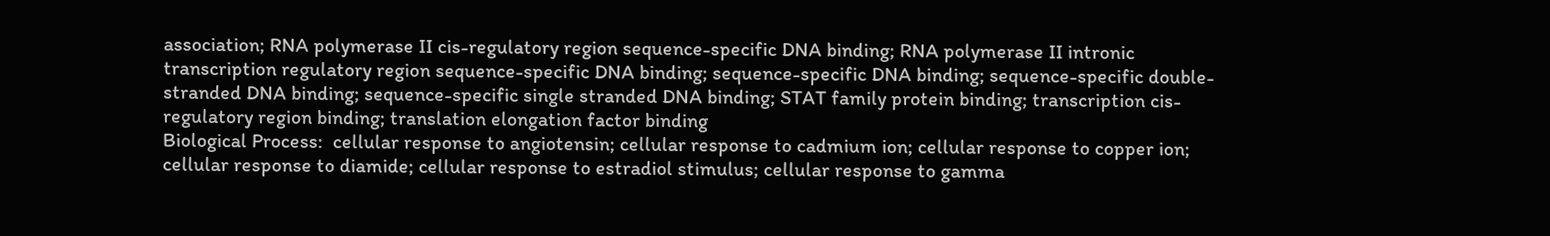association; RNA polymerase II cis-regulatory region sequence-specific DNA binding; RNA polymerase II intronic transcription regulatory region sequence-specific DNA binding; sequence-specific DNA binding; sequence-specific double-stranded DNA binding; sequence-specific single stranded DNA binding; STAT family protein binding; transcription cis-regulatory region binding; translation elongation factor binding
Biological Process:  cellular response to angiotensin; cellular response to cadmium ion; cellular response to copper ion; cellular response to diamide; cellular response to estradiol stimulus; cellular response to gamma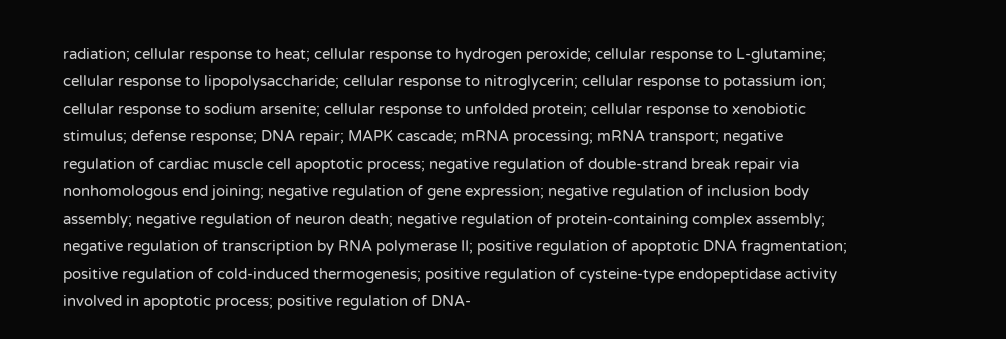radiation; cellular response to heat; cellular response to hydrogen peroxide; cellular response to L-glutamine; cellular response to lipopolysaccharide; cellular response to nitroglycerin; cellular response to potassium ion; cellular response to sodium arsenite; cellular response to unfolded protein; cellular response to xenobiotic stimulus; defense response; DNA repair; MAPK cascade; mRNA processing; mRNA transport; negative regulation of cardiac muscle cell apoptotic process; negative regulation of double-strand break repair via nonhomologous end joining; negative regulation of gene expression; negative regulation of inclusion body assembly; negative regulation of neuron death; negative regulation of protein-containing complex assembly; negative regulation of transcription by RNA polymerase II; positive regulation of apoptotic DNA fragmentation; positive regulation of cold-induced thermogenesis; positive regulation of cysteine-type endopeptidase activity involved in apoptotic process; positive regulation of DNA-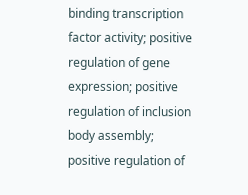binding transcription factor activity; positive regulation of gene expression; positive regulation of inclusion body assembly; positive regulation of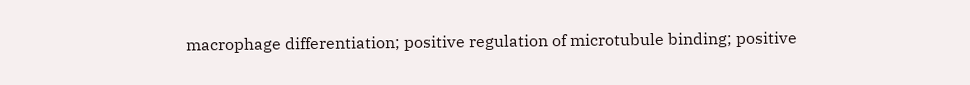macrophage differentiation; positive regulation of microtubule binding; positive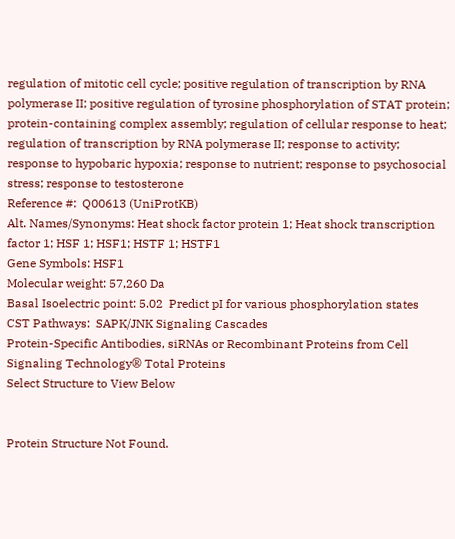regulation of mitotic cell cycle; positive regulation of transcription by RNA polymerase II; positive regulation of tyrosine phosphorylation of STAT protein; protein-containing complex assembly; regulation of cellular response to heat; regulation of transcription by RNA polymerase II; response to activity; response to hypobaric hypoxia; response to nutrient; response to psychosocial stress; response to testosterone
Reference #:  Q00613 (UniProtKB)
Alt. Names/Synonyms: Heat shock factor protein 1; Heat shock transcription factor 1; HSF 1; HSF1; HSTF 1; HSTF1
Gene Symbols: HSF1
Molecular weight: 57,260 Da
Basal Isoelectric point: 5.02  Predict pI for various phosphorylation states
CST Pathways:  SAPK/JNK Signaling Cascades
Protein-Specific Antibodies, siRNAs or Recombinant Proteins from Cell Signaling Technology® Total Proteins
Select Structure to View Below


Protein Structure Not Found.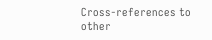Cross-references to other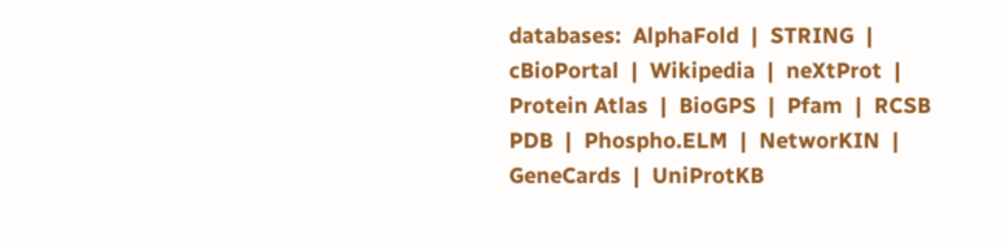databases:  AlphaFold  |  STRING  |  cBioPortal  |  Wikipedia  |  neXtProt  |  Protein Atlas  |  BioGPS  |  Pfam  |  RCSB PDB  |  Phospho.ELM  |  NetworKIN  |  GeneCards  |  UniProtKB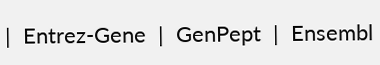|  Entrez-Gene  |  GenPept  |  Ensembl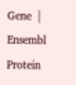Gene  |  Ensembl Protein